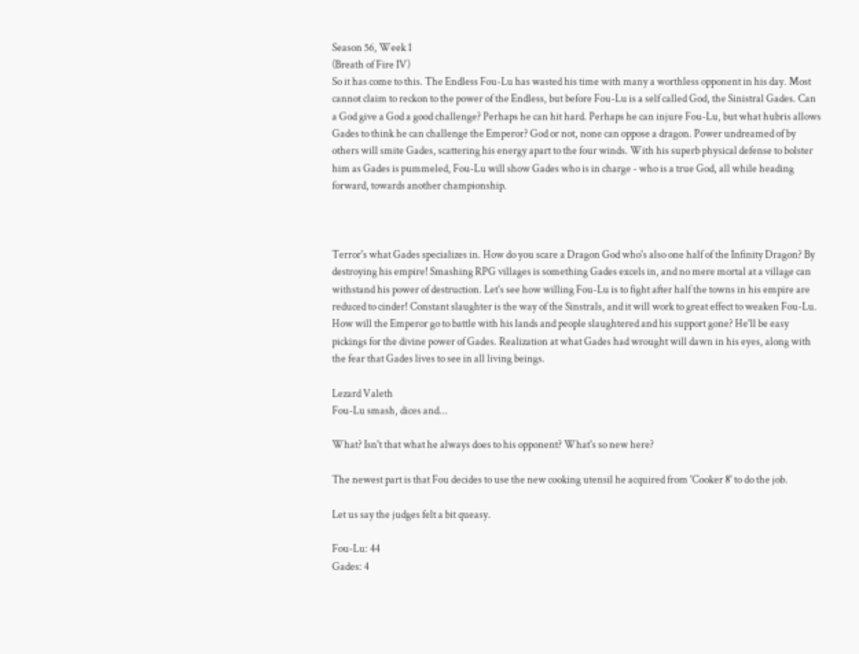Season 56, Week 1
(Breath of Fire IV)
So it has come to this. The Endless Fou-Lu has wasted his time with many a worthless opponent in his day. Most cannot claim to reckon to the power of the Endless, but before Fou-Lu is a self called God, the Sinistral Gades. Can a God give a God a good challenge? Perhaps he can hit hard. Perhaps he can injure Fou-Lu, but what hubris allows Gades to think he can challenge the Emperor? God or not, none can oppose a dragon. Power undreamed of by others will smite Gades, scattering his energy apart to the four winds. With his superb physical defense to bolster him as Gades is pummeled, Fou-Lu will show Gades who is in charge - who is a true God, all while heading forward, towards another championship.



Terror's what Gades specializes in. How do you scare a Dragon God who's also one half of the Infinity Dragon? By destroying his empire! Smashing RPG villages is something Gades excels in, and no mere mortal at a village can withstand his power of destruction. Let's see how willing Fou-Lu is to fight after half the towns in his empire are reduced to cinder! Constant slaughter is the way of the Sinstrals, and it will work to great effect to weaken Fou-Lu. How will the Emperor go to battle with his lands and people slaughtered and his support gone? He'll be easy pickings for the divine power of Gades. Realization at what Gades had wrought will dawn in his eyes, along with the fear that Gades lives to see in all living beings.

Lezard Valeth
Fou-Lu smash, dices and...

What? Isn't that what he always does to his opponent? What's so new here?

The newest part is that Fou decides to use the new cooking utensil he acquired from 'Cooker 8' to do the job.

Let us say the judges felt a bit queasy.

Fou-Lu: 44
Gades: 4